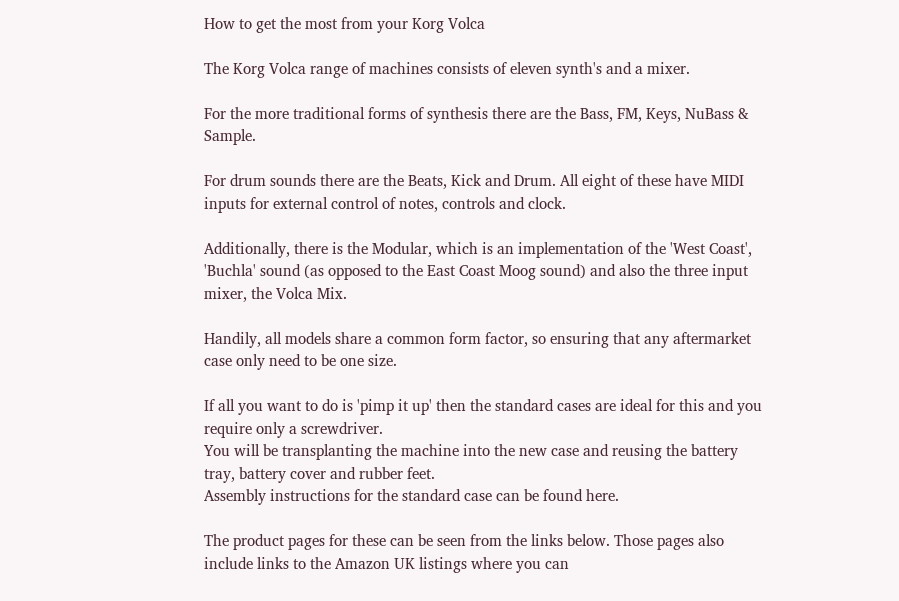How to get the most from your Korg Volca

The Korg Volca range of machines consists of eleven synth's and a mixer.

For the more traditional forms of synthesis there are the Bass, FM, Keys, NuBass & Sample.

For drum sounds there are the Beats, Kick and Drum. All eight of these have MIDI inputs for external control of notes, controls and clock.

Additionally, there is the Modular, which is an implementation of the 'West Coast', 'Buchla' sound (as opposed to the East Coast Moog sound) and also the three input mixer, the Volca Mix.

Handily, all models share a common form factor, so ensuring that any aftermarket case only need to be one size.

If all you want to do is 'pimp it up' then the standard cases are ideal for this and you require only a screwdriver.
You will be transplanting the machine into the new case and reusing the battery tray, battery cover and rubber feet.
Assembly instructions for the standard case can be found here.

The product pages for these can be seen from the links below. Those pages also include links to the Amazon UK listings where you can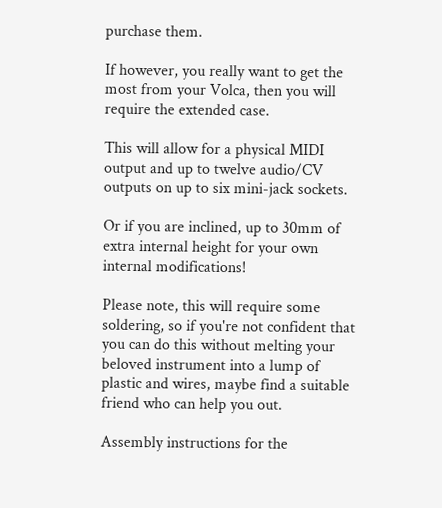purchase them.

If however, you really want to get the most from your Volca, then you will require the extended case.

This will allow for a physical MIDI output and up to twelve audio/CV outputs on up to six mini-jack sockets.

Or if you are inclined, up to 30mm of extra internal height for your own internal modifications!

Please note, this will require some soldering, so if you're not confident that you can do this without melting your beloved instrument into a lump of plastic and wires, maybe find a suitable friend who can help you out.

Assembly instructions for the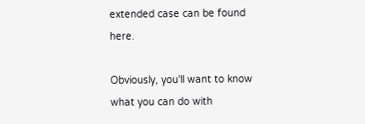extended case can be found here.

Obviously, you'll want to know what you can do with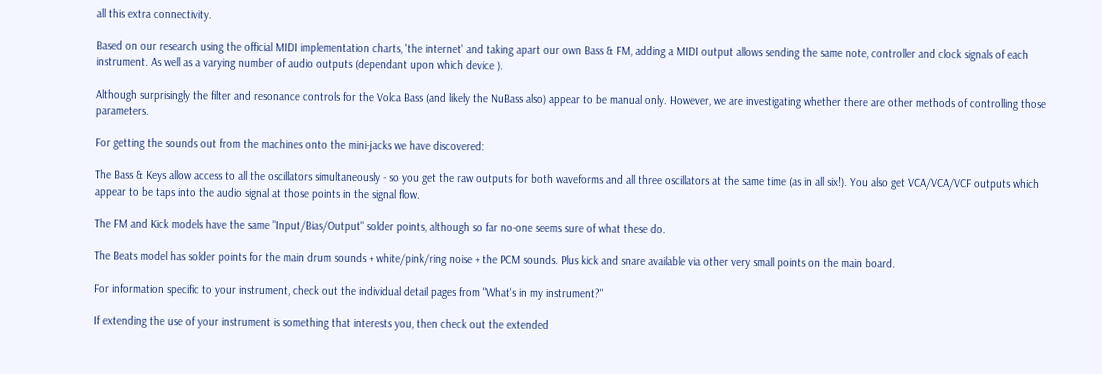all this extra connectivity.

Based on our research using the official MIDI implementation charts, 'the internet' and taking apart our own Bass & FM, adding a MIDI output allows sending the same note, controller and clock signals of each instrument. As well as a varying number of audio outputs (dependant upon which device ).

Although surprisingly the filter and resonance controls for the Volca Bass (and likely the NuBass also) appear to be manual only. However, we are investigating whether there are other methods of controlling those parameters.

For getting the sounds out from the machines onto the mini-jacks we have discovered:

The Bass & Keys allow access to all the oscillators simultaneously - so you get the raw outputs for both waveforms and all three oscillators at the same time (as in all six!). You also get VCA/VCA/VCF outputs which appear to be taps into the audio signal at those points in the signal flow.

The FM and Kick models have the same "Input/Bias/Output" solder points, although so far no-one seems sure of what these do.

The Beats model has solder points for the main drum sounds + white/pink/ring noise + the PCM sounds. Plus kick and snare available via other very small points on the main board.

For information specific to your instrument, check out the individual detail pages from "What's in my instrument?"

If extending the use of your instrument is something that interests you, then check out the extended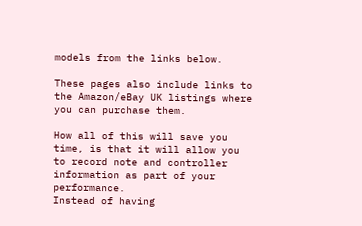models from the links below.

These pages also include links to the Amazon/eBay UK listings where you can purchase them.

How all of this will save you time, is that it will allow you to record note and controller information as part of your performance.
Instead of having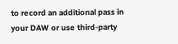to record an additional pass in your DAW or use third-party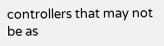controllers that may not be as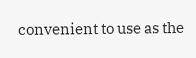convenient to use as the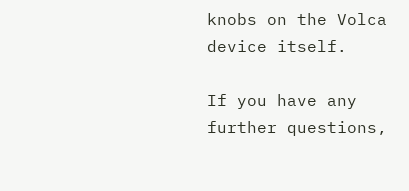knobs on the Volca device itself.

If you have any further questions,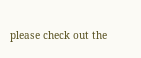please check out the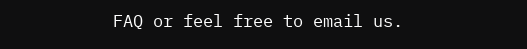FAQ or feel free to email us.